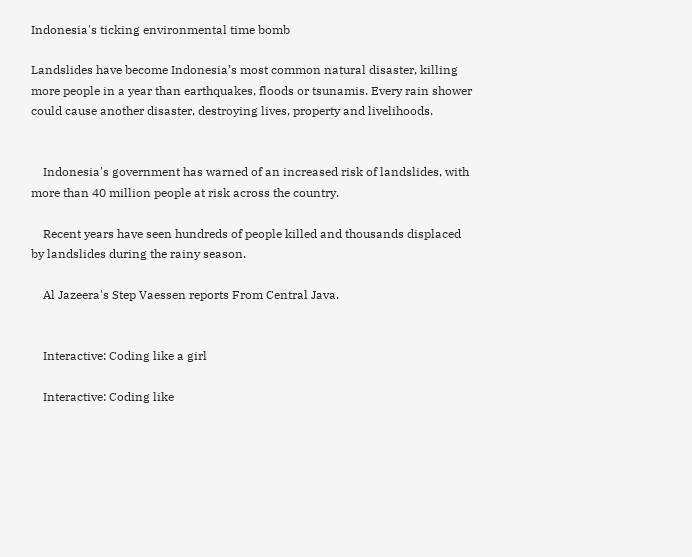Indonesia's ticking environmental time bomb

Landslides have become Indonesia’s most common natural disaster, killing more people in a year than earthquakes, floods or tsunamis. Every rain shower could cause another disaster, destroying lives, property and livelihoods.


    Indonesia's government has warned of an increased risk of landslides, with more than 40 million people at risk across the country.

    Recent years have seen hundreds of people killed and thousands displaced by landslides during the rainy season.

    Al Jazeera's Step Vaessen reports From Central Java.


    Interactive: Coding like a girl

    Interactive: Coding like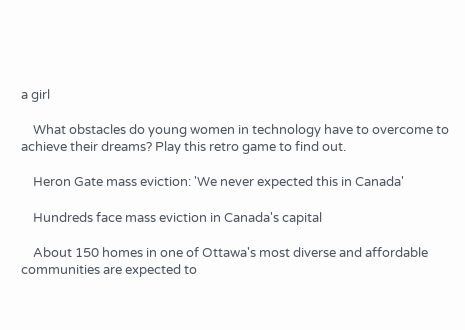a girl

    What obstacles do young women in technology have to overcome to achieve their dreams? Play this retro game to find out.

    Heron Gate mass eviction: 'We never expected this in Canada'

    Hundreds face mass eviction in Canada's capital

    About 150 homes in one of Ottawa's most diverse and affordable communities are expected to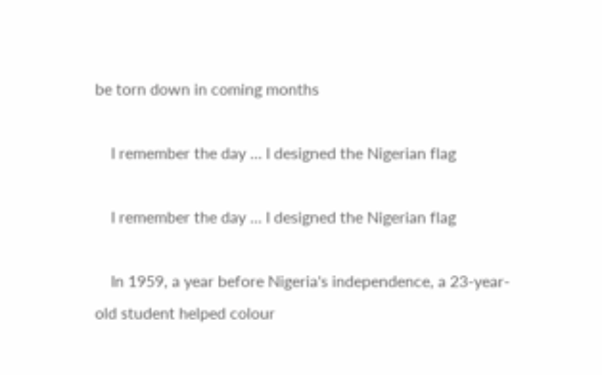be torn down in coming months

    I remember the day … I designed the Nigerian flag

    I remember the day … I designed the Nigerian flag

    In 1959, a year before Nigeria's independence, a 23-year-old student helped colour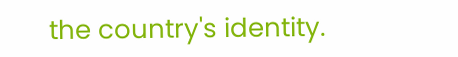the country's identity.